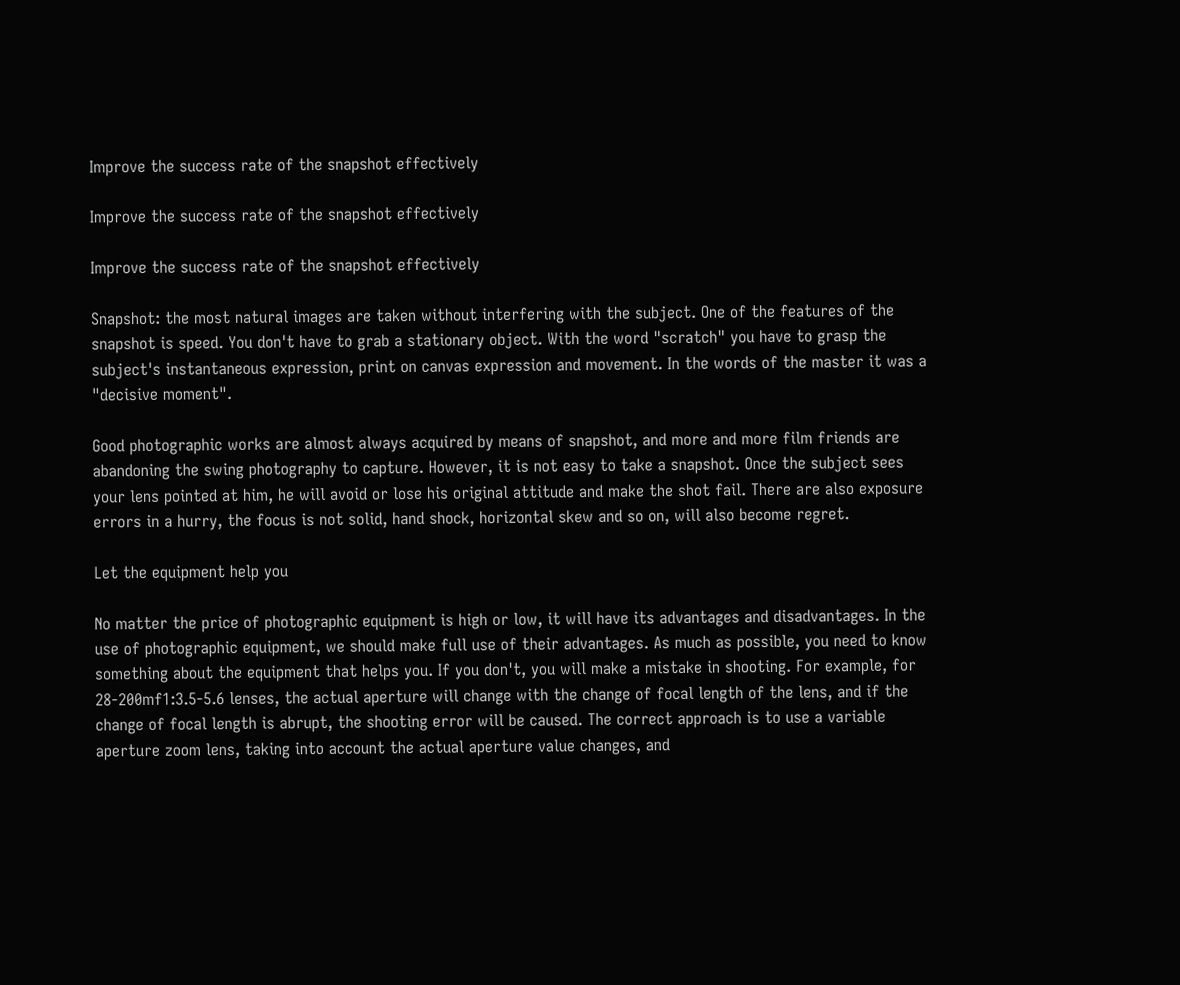Improve the success rate of the snapshot effectively

Improve the success rate of the snapshot effectively

Improve the success rate of the snapshot effectively

Snapshot: the most natural images are taken without interfering with the subject. One of the features of the snapshot is speed. You don't have to grab a stationary object. With the word "scratch" you have to grasp the subject's instantaneous expression, print on canvas expression and movement. In the words of the master it was a "decisive moment".

Good photographic works are almost always acquired by means of snapshot, and more and more film friends are abandoning the swing photography to capture. However, it is not easy to take a snapshot. Once the subject sees your lens pointed at him, he will avoid or lose his original attitude and make the shot fail. There are also exposure errors in a hurry, the focus is not solid, hand shock, horizontal skew and so on, will also become regret.

Let the equipment help you

No matter the price of photographic equipment is high or low, it will have its advantages and disadvantages. In the use of photographic equipment, we should make full use of their advantages. As much as possible, you need to know something about the equipment that helps you. If you don't, you will make a mistake in shooting. For example, for 28-200mf1:3.5-5.6 lenses, the actual aperture will change with the change of focal length of the lens, and if the change of focal length is abrupt, the shooting error will be caused. The correct approach is to use a variable aperture zoom lens, taking into account the actual aperture value changes, and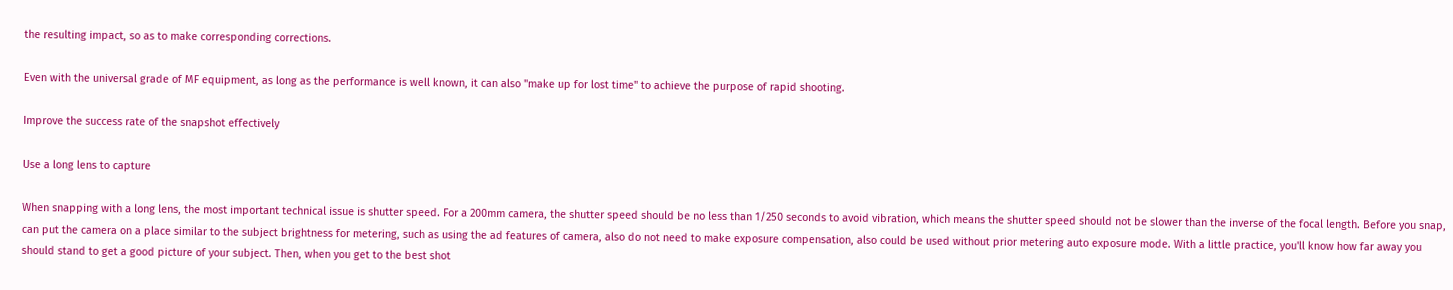the resulting impact, so as to make corresponding corrections.

Even with the universal grade of MF equipment, as long as the performance is well known, it can also "make up for lost time" to achieve the purpose of rapid shooting.

Improve the success rate of the snapshot effectively

Use a long lens to capture

When snapping with a long lens, the most important technical issue is shutter speed. For a 200mm camera, the shutter speed should be no less than 1/250 seconds to avoid vibration, which means the shutter speed should not be slower than the inverse of the focal length. Before you snap, can put the camera on a place similar to the subject brightness for metering, such as using the ad features of camera, also do not need to make exposure compensation, also could be used without prior metering auto exposure mode. With a little practice, you'll know how far away you should stand to get a good picture of your subject. Then, when you get to the best shot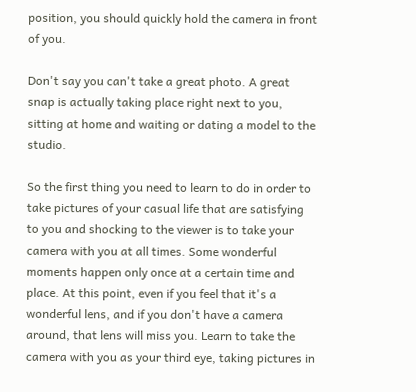position, you should quickly hold the camera in front of you.

Don't say you can't take a great photo. A great snap is actually taking place right next to you, sitting at home and waiting or dating a model to the studio.

So the first thing you need to learn to do in order to take pictures of your casual life that are satisfying to you and shocking to the viewer is to take your camera with you at all times. Some wonderful moments happen only once at a certain time and place. At this point, even if you feel that it's a wonderful lens, and if you don't have a camera around, that lens will miss you. Learn to take the camera with you as your third eye, taking pictures in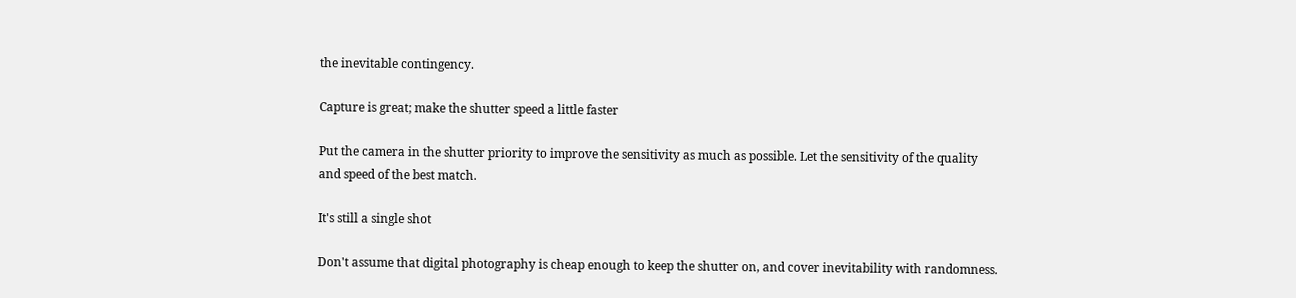the inevitable contingency.

Capture is great; make the shutter speed a little faster

Put the camera in the shutter priority to improve the sensitivity as much as possible. Let the sensitivity of the quality and speed of the best match.

It's still a single shot

Don't assume that digital photography is cheap enough to keep the shutter on, and cover inevitability with randomness.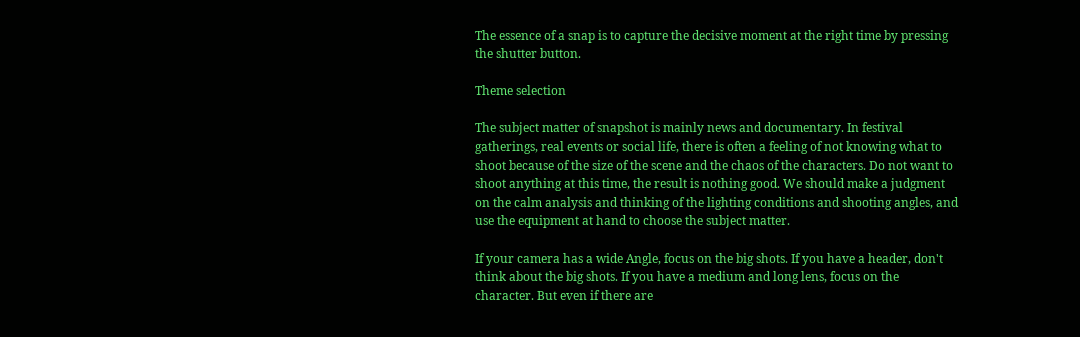The essence of a snap is to capture the decisive moment at the right time by pressing the shutter button.

Theme selection

The subject matter of snapshot is mainly news and documentary. In festival gatherings, real events or social life, there is often a feeling of not knowing what to shoot because of the size of the scene and the chaos of the characters. Do not want to shoot anything at this time, the result is nothing good. We should make a judgment on the calm analysis and thinking of the lighting conditions and shooting angles, and use the equipment at hand to choose the subject matter.

If your camera has a wide Angle, focus on the big shots. If you have a header, don't think about the big shots. If you have a medium and long lens, focus on the character. But even if there are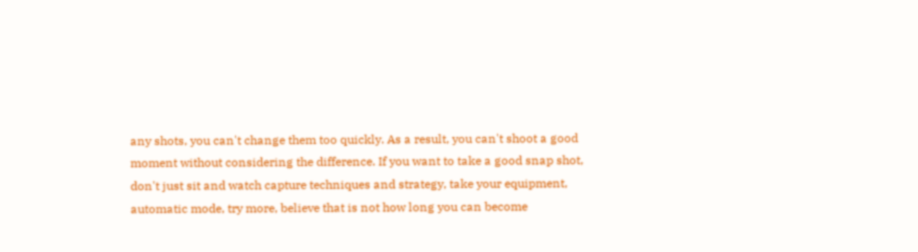any shots, you can't change them too quickly. As a result, you can't shoot a good moment without considering the difference. If you want to take a good snap shot, don't just sit and watch capture techniques and strategy, take your equipment, automatic mode, try more, believe that is not how long you can become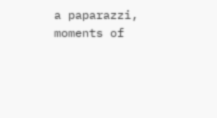a paparazzi, moments of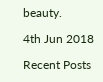beauty.

4th Jun 2018

Recent Posts